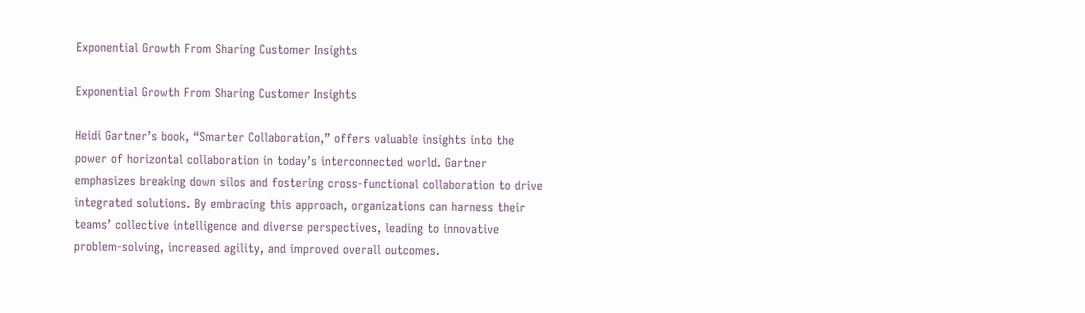Exponential Growth From Sharing Customer Insights

Exponential Growth From Sharing Customer Insights

Heidi Gartner’s book, “Smarter Collaboration,” offers valuable insights into the power of horizontal collaboration in today’s interconnected world. Gartner emphasizes breaking down silos and fostering cross-functional collaboration to drive integrated solutions. By embracing this approach, organizations can harness their teams’ collective intelligence and diverse perspectives, leading to innovative problem-solving, increased agility, and improved overall outcomes.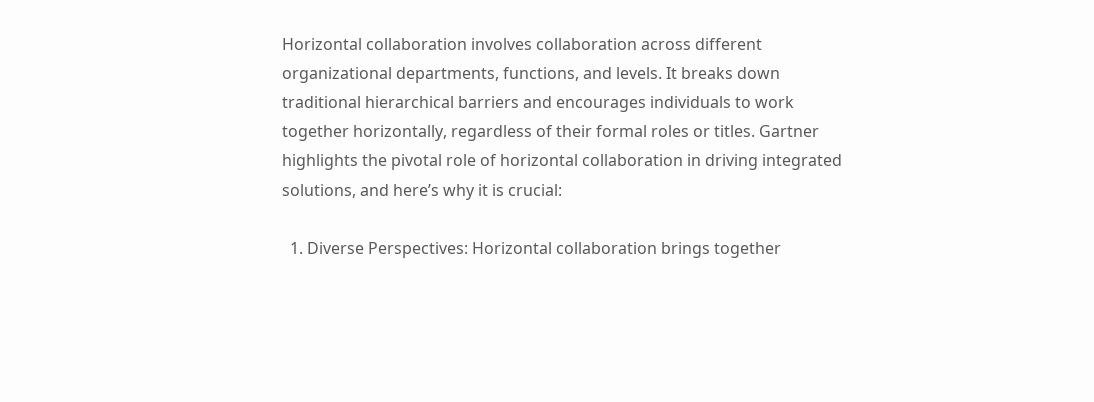Horizontal collaboration involves collaboration across different organizational departments, functions, and levels. It breaks down traditional hierarchical barriers and encourages individuals to work together horizontally, regardless of their formal roles or titles. Gartner highlights the pivotal role of horizontal collaboration in driving integrated solutions, and here’s why it is crucial:

  1. Diverse Perspectives: Horizontal collaboration brings together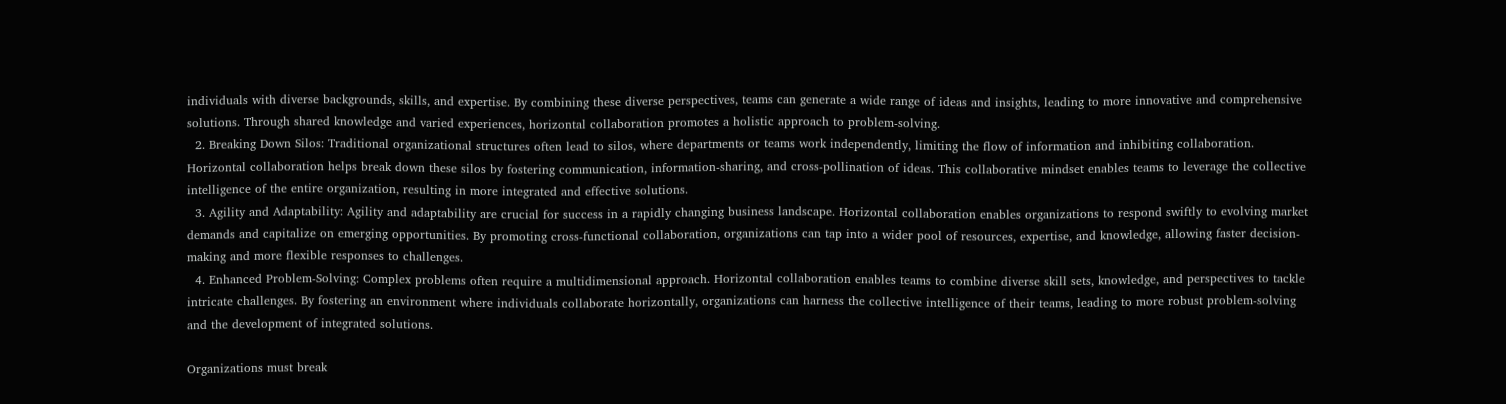individuals with diverse backgrounds, skills, and expertise. By combining these diverse perspectives, teams can generate a wide range of ideas and insights, leading to more innovative and comprehensive solutions. Through shared knowledge and varied experiences, horizontal collaboration promotes a holistic approach to problem-solving.
  2. Breaking Down Silos: Traditional organizational structures often lead to silos, where departments or teams work independently, limiting the flow of information and inhibiting collaboration. Horizontal collaboration helps break down these silos by fostering communication, information-sharing, and cross-pollination of ideas. This collaborative mindset enables teams to leverage the collective intelligence of the entire organization, resulting in more integrated and effective solutions.
  3. Agility and Adaptability: Agility and adaptability are crucial for success in a rapidly changing business landscape. Horizontal collaboration enables organizations to respond swiftly to evolving market demands and capitalize on emerging opportunities. By promoting cross-functional collaboration, organizations can tap into a wider pool of resources, expertise, and knowledge, allowing faster decision-making and more flexible responses to challenges.
  4. Enhanced Problem-Solving: Complex problems often require a multidimensional approach. Horizontal collaboration enables teams to combine diverse skill sets, knowledge, and perspectives to tackle intricate challenges. By fostering an environment where individuals collaborate horizontally, organizations can harness the collective intelligence of their teams, leading to more robust problem-solving and the development of integrated solutions.

Organizations must break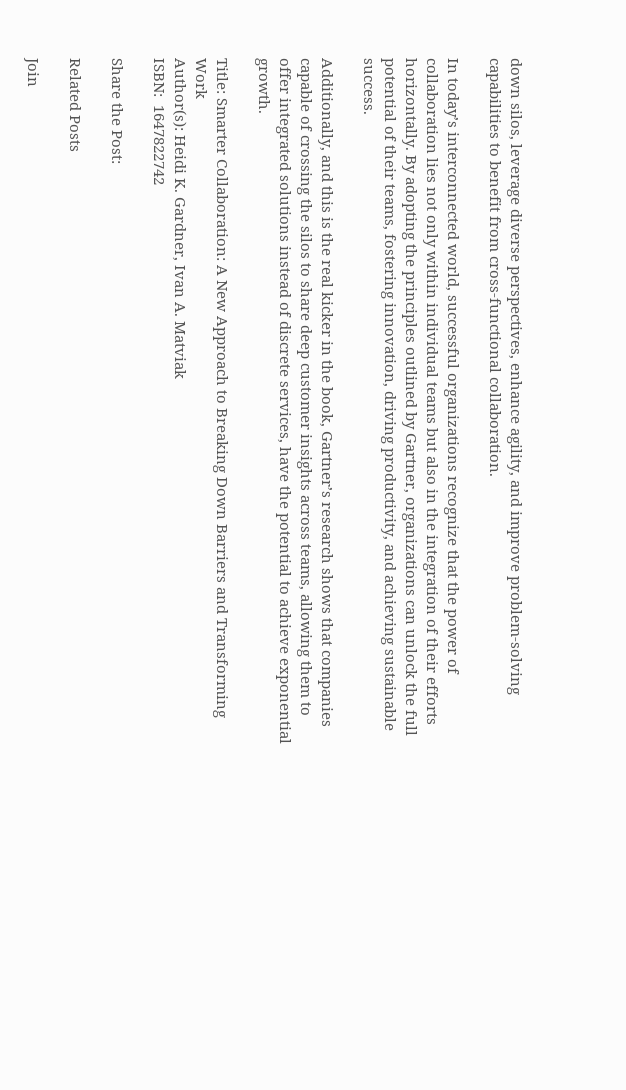down silos, leverage diverse perspectives, enhance agility, and improve problem-solving capabilities to benefit from cross-functional collaboration.

In today’s interconnected world, successful organizations recognize that the power of collaboration lies not only within individual teams but also in the integration of their efforts horizontally. By adopting the principles outlined by Gartner, organizations can unlock the full potential of their teams, fostering innovation, driving productivity, and achieving sustainable success.

Additionally, and this is the real kicker in the book, Gartner’s research shows that companies capable of crossing the silos to share deep customer insights across teams, allowing them to offer integrated solutions instead of discrete services, have the potential to achieve exponential growth.

Title: Smarter Collaboration: A New Approach to Breaking Down Barriers and Transforming Work
Author(s): Heidi K. Gardner, Ivan A. Matviak
ISBN:  1647822742

Share the Post:

Related Posts

Join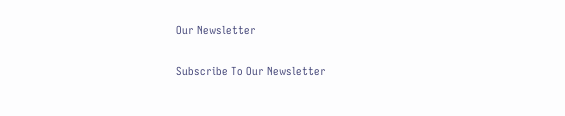Our Newsletter

Subscribe To Our Newsletter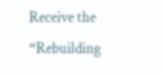Receive the “Rebuilding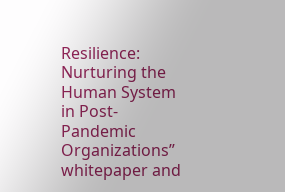Resilience: Nurturing the Human System in Post-Pandemic Organizations” whitepaper and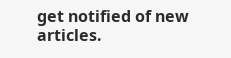get notified of new articles.